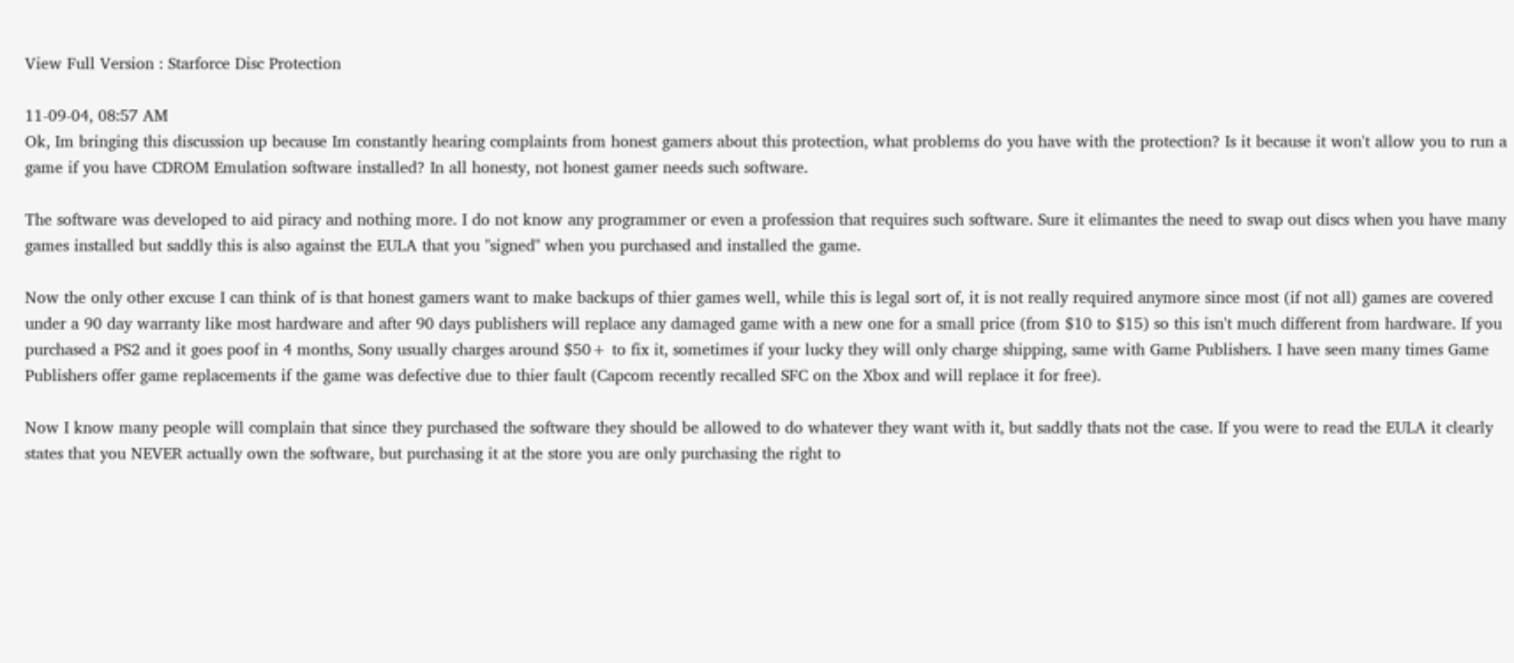View Full Version : Starforce Disc Protection

11-09-04, 08:57 AM
Ok, Im bringing this discussion up because Im constantly hearing complaints from honest gamers about this protection, what problems do you have with the protection? Is it because it won't allow you to run a game if you have CDROM Emulation software installed? In all honesty, not honest gamer needs such software.

The software was developed to aid piracy and nothing more. I do not know any programmer or even a profession that requires such software. Sure it elimantes the need to swap out discs when you have many games installed but saddly this is also against the EULA that you "signed" when you purchased and installed the game.

Now the only other excuse I can think of is that honest gamers want to make backups of thier games well, while this is legal sort of, it is not really required anymore since most (if not all) games are covered under a 90 day warranty like most hardware and after 90 days publishers will replace any damaged game with a new one for a small price (from $10 to $15) so this isn't much different from hardware. If you purchased a PS2 and it goes poof in 4 months, Sony usually charges around $50+ to fix it, sometimes if your lucky they will only charge shipping, same with Game Publishers. I have seen many times Game Publishers offer game replacements if the game was defective due to thier fault (Capcom recently recalled SFC on the Xbox and will replace it for free).

Now I know many people will complain that since they purchased the software they should be allowed to do whatever they want with it, but saddly thats not the case. If you were to read the EULA it clearly states that you NEVER actually own the software, but purchasing it at the store you are only purchasing the right to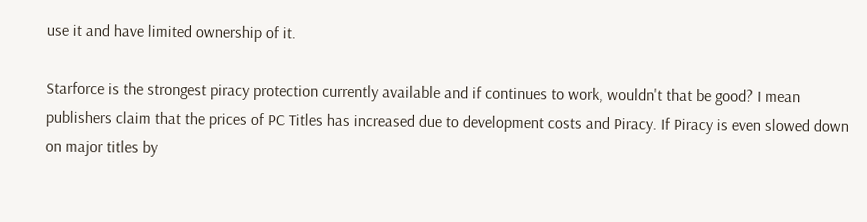use it and have limited ownership of it.

Starforce is the strongest piracy protection currently available and if continues to work, wouldn't that be good? I mean publishers claim that the prices of PC Titles has increased due to development costs and Piracy. If Piracy is even slowed down on major titles by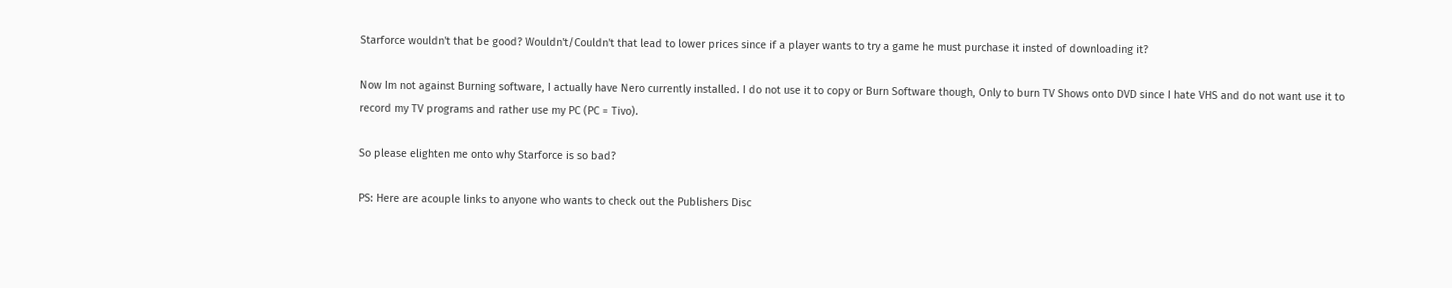Starforce wouldn't that be good? Wouldn't/Couldn't that lead to lower prices since if a player wants to try a game he must purchase it insted of downloading it?

Now Im not against Burning software, I actually have Nero currently installed. I do not use it to copy or Burn Software though, Only to burn TV Shows onto DVD since I hate VHS and do not want use it to record my TV programs and rather use my PC (PC = Tivo).

So please elighten me onto why Starforce is so bad?

PS: Here are acouple links to anyone who wants to check out the Publishers Disc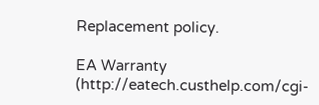Replacement policy.

EA Warranty (http://eatech.custhelp.com/cgi-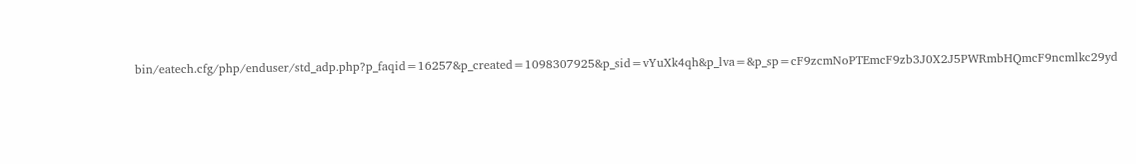bin/eatech.cfg/php/enduser/std_adp.php?p_faqid=16257&p_created=1098307925&p_sid=vYuXk4qh&p_lva=&p_sp=cF9zcmNoPTEmcF9zb3J0X2J5PWRmbHQmcF9ncmlkc29yd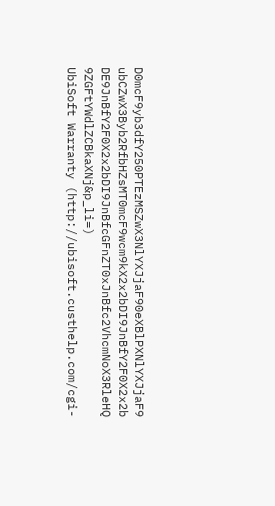D0mcF9yb3dfY250PTEzMSZwX3NlYXJjaF90eXBlPXNlYXJjaF9 ubCZwX3Byb2RfbHZsMT0mcF9wcm9kX2x2bDI9JnBfY2F0X2x2b DE9JnBfY2F0X2x2bDI9JnBfcGFnZT0xJnBfc2VhcmNoX3RleHQ 9ZGFtYWdlZCBkaXNj&p_li=)
UbiSoft Warranty (http://ubisoft.custhelp.com/cgi-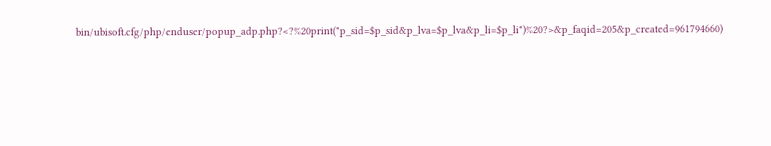bin/ubisoft.cfg/php/enduser/popup_adp.php?<?%20print("p_sid=$p_sid&p_lva=$p_lva&p_li=$p_li")%20?>&p_faqid=205&p_created=961794660)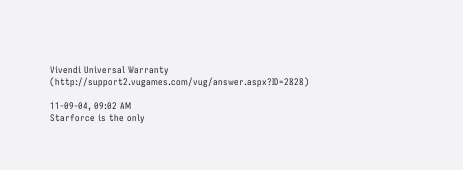Vivendi Universal Warranty (http://support2.vugames.com/vug/answer.aspx?ID=2828)

11-09-04, 09:02 AM
Starforce is the only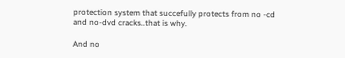protection system that succefully protects from no -cd and no-dvd cracks..that is why.

And no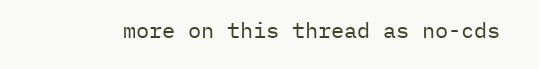more on this thread as no-cds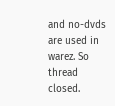and no-dvds are used in warez. So thread closed.